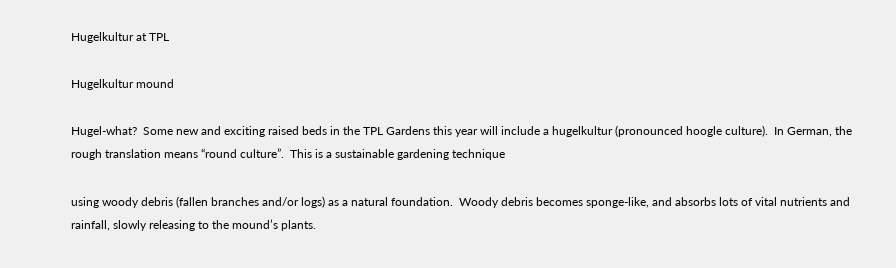Hugelkultur at TPL

Hugelkultur mound

Hugel-what?  Some new and exciting raised beds in the TPL Gardens this year will include a hugelkultur (pronounced hoogle culture).  In German, the rough translation means “round culture”.  This is a sustainable gardening technique

using woody debris (fallen branches and/or logs) as a natural foundation.  Woody debris becomes sponge-like, and absorbs lots of vital nutrients and rainfall, slowly releasing to the mound’s plants.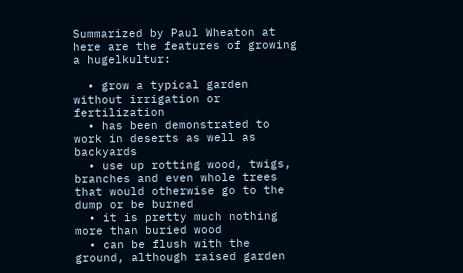Summarized by Paul Wheaton at here are the features of growing a hugelkultur:

  • grow a typical garden without irrigation or fertilization
  • has been demonstrated to work in deserts as well as backyards
  • use up rotting wood, twigs, branches and even whole trees that would otherwise go to the dump or be burned
  • it is pretty much nothing more than buried wood
  • can be flush with the ground, although raised garden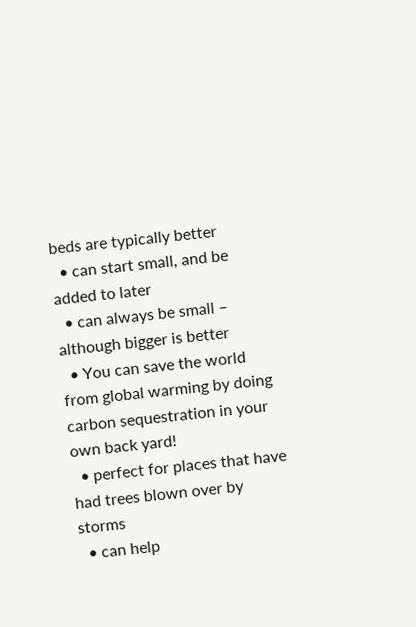beds are typically better
  • can start small, and be added to later
  • can always be small – although bigger is better
  • You can save the world from global warming by doing carbon sequestration in your own back yard!
  • perfect for places that have had trees blown over by storms
  • can help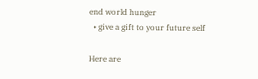end world hunger
  • give a gift to your future self

Here are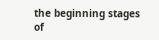the beginning stages of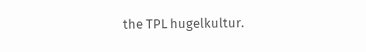the TPL hugelkultur.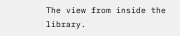The view from inside the library.